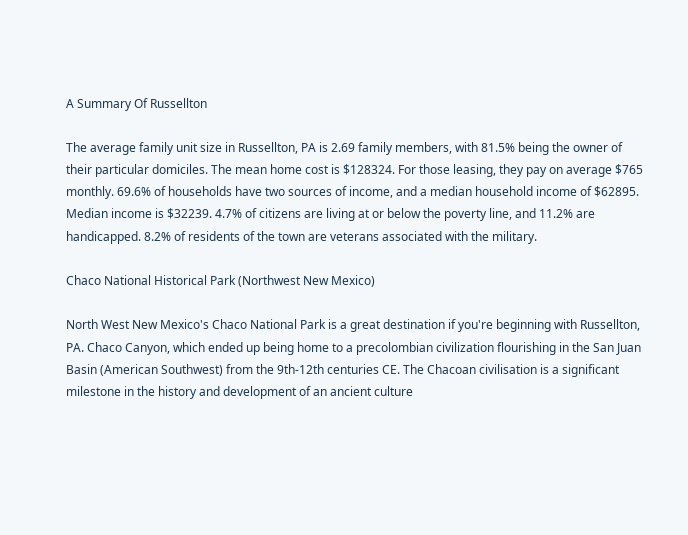A Summary Of Russellton

The average family unit size in Russellton, PA is 2.69 family members, with 81.5% being the owner of their particular domiciles. The mean home cost is $128324. For those leasing, they pay on average $765 monthly. 69.6% of households have two sources of income, and a median household income of $62895. Median income is $32239. 4.7% of citizens are living at or below the poverty line, and 11.2% are handicapped. 8.2% of residents of the town are veterans associated with the military.

Chaco National Historical Park (Northwest New Mexico)

North West New Mexico's Chaco National Park is a great destination if you're beginning with Russellton, PA. Chaco Canyon, which ended up being home to a precolombian civilization flourishing in the San Juan Basin (American Southwest) from the 9th-12th centuries CE. The Chacoan civilisation is a significant milestone in the history and development of an ancient culture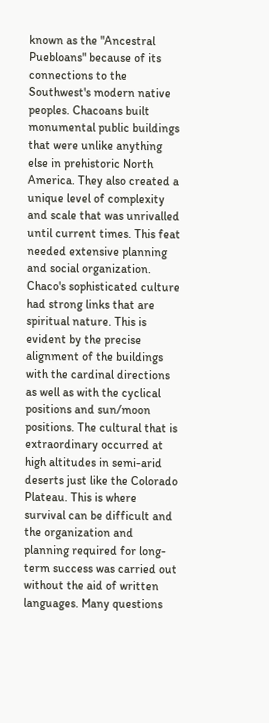known as the "Ancestral Puebloans" because of its connections to the Southwest's modern native peoples. Chacoans built monumental public buildings that were unlike anything else in prehistoric North America. They also created a unique level of complexity and scale that was unrivalled until current times. This feat needed extensive planning and social organization. Chaco's sophisticated culture had strong links that are spiritual nature. This is evident by the precise alignment of the buildings with the cardinal directions as well as with the cyclical positions and sun/moon positions. The cultural that is extraordinary occurred at high altitudes in semi-arid deserts just like the Colorado Plateau. This is where survival can be difficult and the organization and planning required for long-term success was carried out without the aid of written languages. Many questions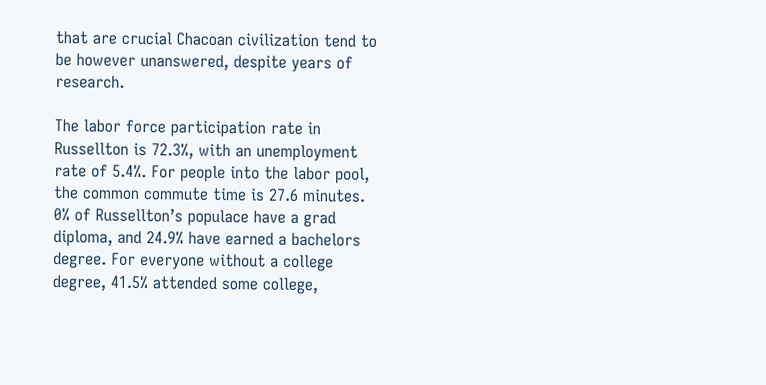that are crucial Chacoan civilization tend to be however unanswered, despite years of research.

The labor force participation rate in Russellton is 72.3%, with an unemployment rate of 5.4%. For people into the labor pool, the common commute time is 27.6 minutes. 0% of Russellton’s populace have a grad diploma, and 24.9% have earned a bachelors degree. For everyone without a college degree, 41.5% attended some college,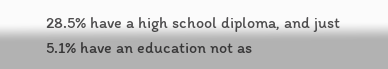28.5% have a high school diploma, and just 5.1% have an education not as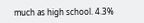much as high school. 4.3%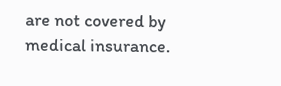are not covered by medical insurance.